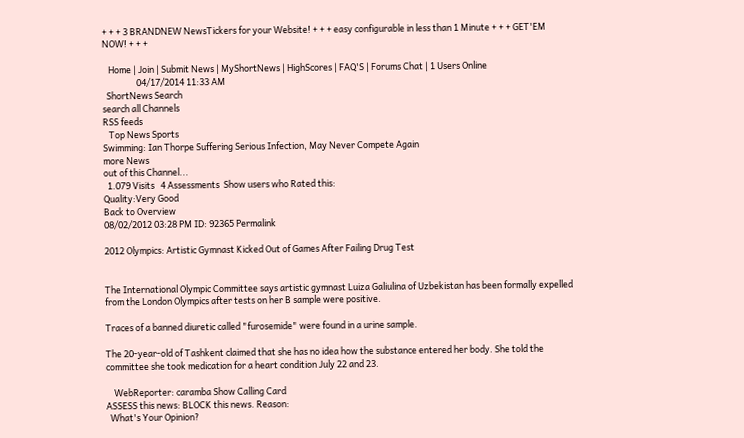+ + + 3 BRANDNEW NewsTickers for your Website! + + + easy configurable in less than 1 Minute + + + GET'EM NOW! + + +

   Home | Join | Submit News | MyShortNews | HighScores | FAQ'S | Forums Chat | 1 Users Online
                 04/17/2014 11:33 AM
  ShortNews Search
search all Channels
RSS feeds
   Top News Sports
Swimming: Ian Thorpe Suffering Serious Infection, May Never Compete Again
more News
out of this Channel...
  1.079 Visits   4 Assessments  Show users who Rated this:
Quality:Very Good
Back to Overview
08/02/2012 03:28 PM ID: 92365 Permalink

2012 Olympics: Artistic Gymnast Kicked Out of Games After Failing Drug Test


The International Olympic Committee says artistic gymnast Luiza Galiulina of Uzbekistan has been formally expelled from the London Olympics after tests on her B sample were positive.

Traces of a banned diuretic called "furosemide" were found in a urine sample.

The 20-year-old of Tashkent claimed that she has no idea how the substance entered her body. She told the committee she took medication for a heart condition July 22 and 23.

    WebReporter: caramba Show Calling Card
ASSESS this news: BLOCK this news. Reason:
  What's Your Opinion?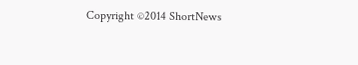Copyright ©2014 ShortNews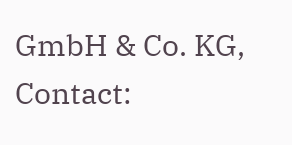GmbH & Co. KG, Contact: